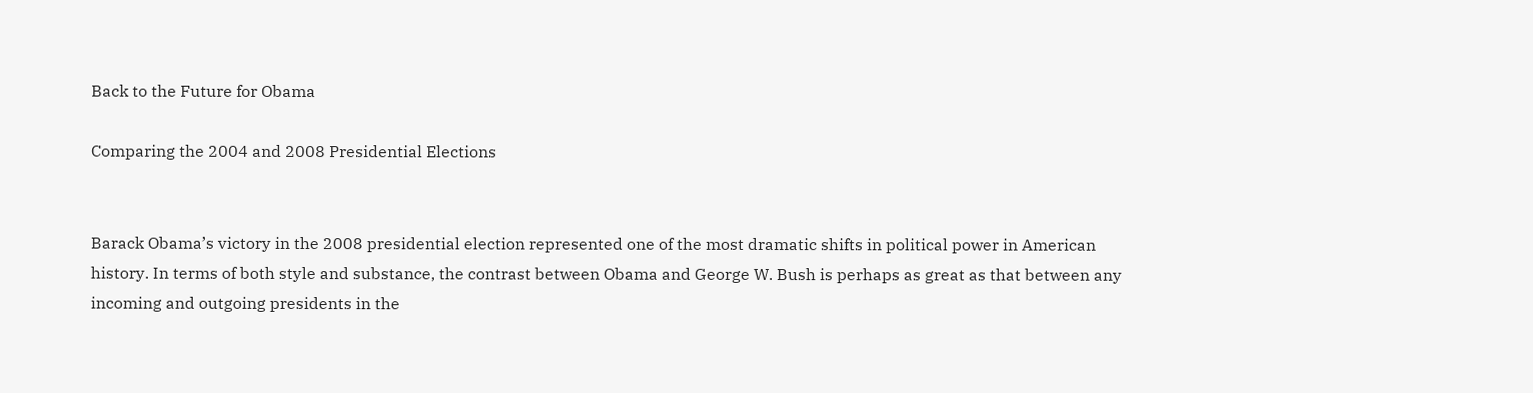Back to the Future for Obama

Comparing the 2004 and 2008 Presidential Elections


Barack Obama’s victory in the 2008 presidential election represented one of the most dramatic shifts in political power in American history. In terms of both style and substance, the contrast between Obama and George W. Bush is perhaps as great as that between any incoming and outgoing presidents in the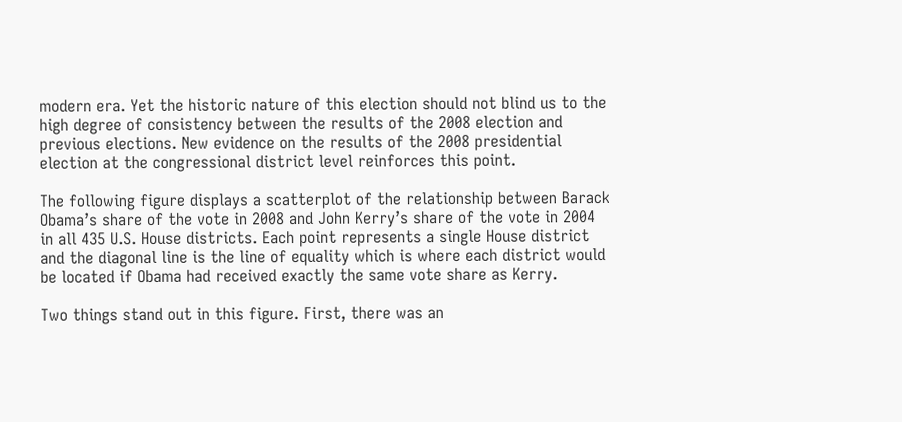modern era. Yet the historic nature of this election should not blind us to the high degree of consistency between the results of the 2008 election and previous elections. New evidence on the results of the 2008 presidential election at the congressional district level reinforces this point.

The following figure displays a scatterplot of the relationship between Barack Obama’s share of the vote in 2008 and John Kerry’s share of the vote in 2004 in all 435 U.S. House districts. Each point represents a single House district and the diagonal line is the line of equality which is where each district would be located if Obama had received exactly the same vote share as Kerry.

Two things stand out in this figure. First, there was an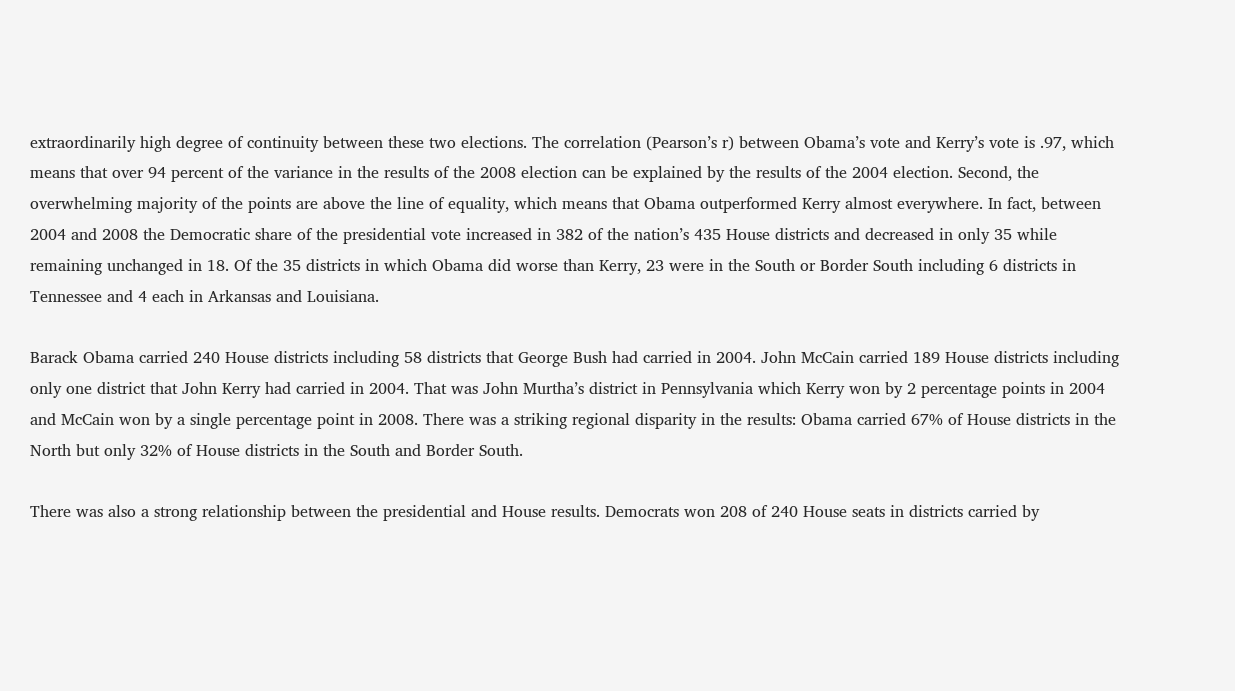extraordinarily high degree of continuity between these two elections. The correlation (Pearson’s r) between Obama’s vote and Kerry’s vote is .97, which means that over 94 percent of the variance in the results of the 2008 election can be explained by the results of the 2004 election. Second, the overwhelming majority of the points are above the line of equality, which means that Obama outperformed Kerry almost everywhere. In fact, between 2004 and 2008 the Democratic share of the presidential vote increased in 382 of the nation’s 435 House districts and decreased in only 35 while remaining unchanged in 18. Of the 35 districts in which Obama did worse than Kerry, 23 were in the South or Border South including 6 districts in Tennessee and 4 each in Arkansas and Louisiana.

Barack Obama carried 240 House districts including 58 districts that George Bush had carried in 2004. John McCain carried 189 House districts including only one district that John Kerry had carried in 2004. That was John Murtha’s district in Pennsylvania which Kerry won by 2 percentage points in 2004 and McCain won by a single percentage point in 2008. There was a striking regional disparity in the results: Obama carried 67% of House districts in the North but only 32% of House districts in the South and Border South.

There was also a strong relationship between the presidential and House results. Democrats won 208 of 240 House seats in districts carried by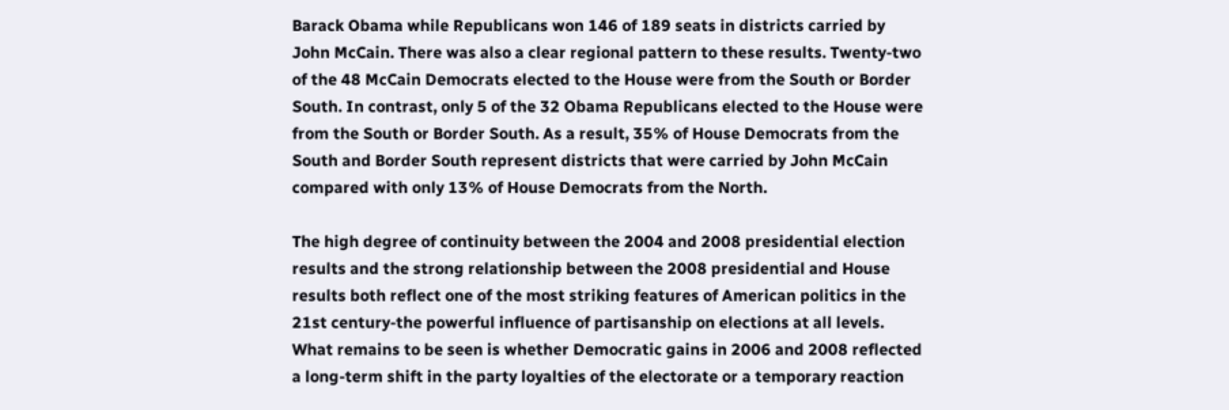Barack Obama while Republicans won 146 of 189 seats in districts carried by John McCain. There was also a clear regional pattern to these results. Twenty-two of the 48 McCain Democrats elected to the House were from the South or Border South. In contrast, only 5 of the 32 Obama Republicans elected to the House were from the South or Border South. As a result, 35% of House Democrats from the South and Border South represent districts that were carried by John McCain compared with only 13% of House Democrats from the North.

The high degree of continuity between the 2004 and 2008 presidential election results and the strong relationship between the 2008 presidential and House results both reflect one of the most striking features of American politics in the 21st century-the powerful influence of partisanship on elections at all levels. What remains to be seen is whether Democratic gains in 2006 and 2008 reflected a long-term shift in the party loyalties of the electorate or a temporary reaction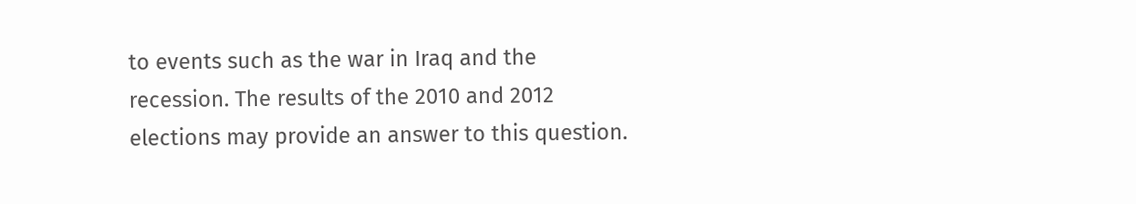to events such as the war in Iraq and the recession. The results of the 2010 and 2012 elections may provide an answer to this question.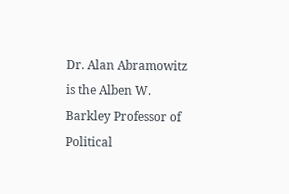Dr. Alan Abramowitz is the Alben W. Barkley Professor of Political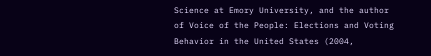Science at Emory University, and the author of Voice of the People: Elections and Voting Behavior in the United States (2004,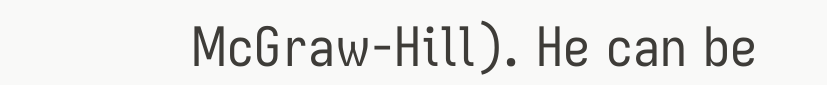McGraw-Hill). He can be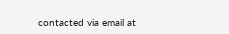contacted via email at